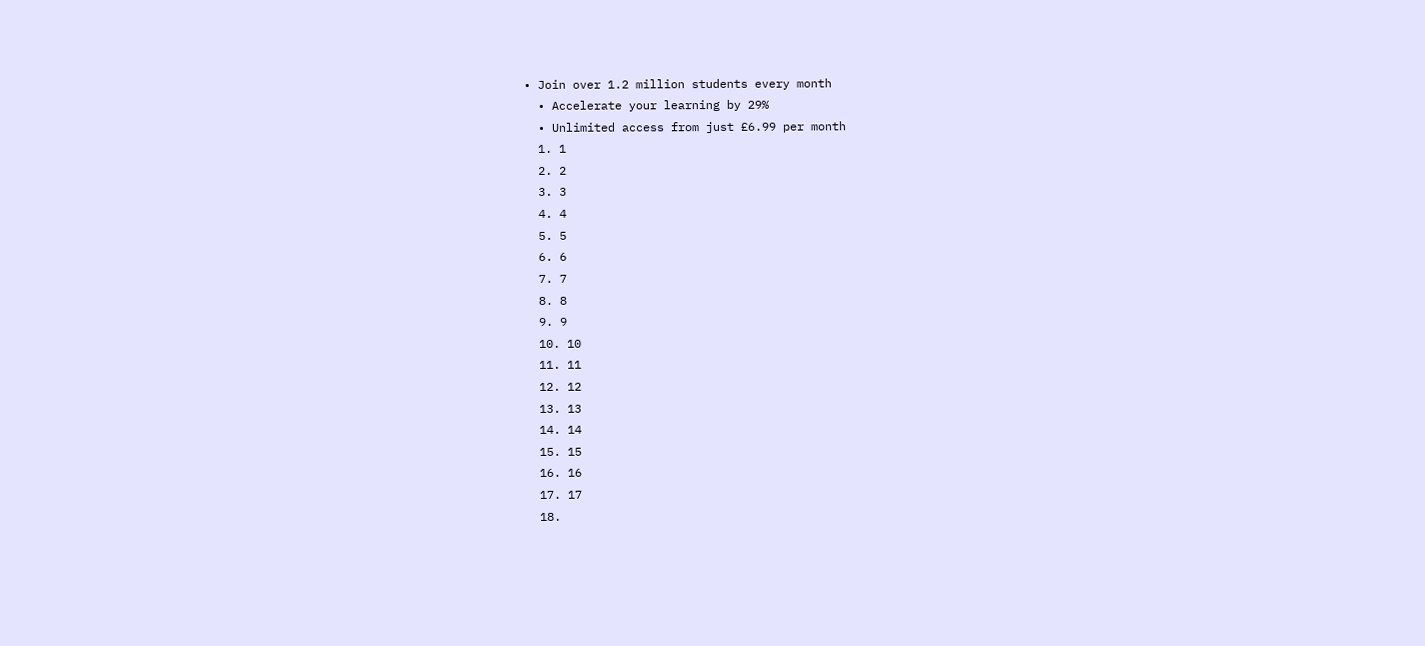• Join over 1.2 million students every month
  • Accelerate your learning by 29%
  • Unlimited access from just £6.99 per month
  1. 1
  2. 2
  3. 3
  4. 4
  5. 5
  6. 6
  7. 7
  8. 8
  9. 9
  10. 10
  11. 11
  12. 12
  13. 13
  14. 14
  15. 15
  16. 16
  17. 17
  18.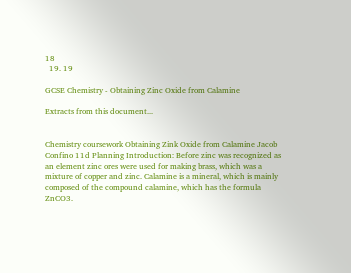18
  19. 19

GCSE Chemistry - Obtaining Zinc Oxide from Calamine

Extracts from this document...


Chemistry coursework Obtaining Zink Oxide from Calamine Jacob Confino 11d Planning Introduction: Before zinc was recognized as an element zinc ores were used for making brass, which was a mixture of copper and zinc. Calamine is a mineral, which is mainly composed of the compound calamine, which has the formula ZnCO3.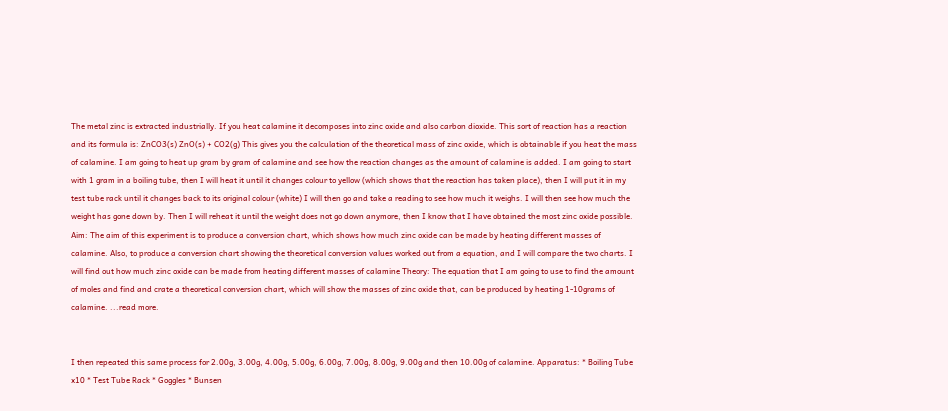The metal zinc is extracted industrially. If you heat calamine it decomposes into zinc oxide and also carbon dioxide. This sort of reaction has a reaction and its formula is: ZnCO3(s) ZnO(s) + CO2(g) This gives you the calculation of the theoretical mass of zinc oxide, which is obtainable if you heat the mass of calamine. I am going to heat up gram by gram of calamine and see how the reaction changes as the amount of calamine is added. I am going to start with 1 gram in a boiling tube, then I will heat it until it changes colour to yellow (which shows that the reaction has taken place), then I will put it in my test tube rack until it changes back to its original colour (white) I will then go and take a reading to see how much it weighs. I will then see how much the weight has gone down by. Then I will reheat it until the weight does not go down anymore, then I know that I have obtained the most zinc oxide possible. Aim: The aim of this experiment is to produce a conversion chart, which shows how much zinc oxide can be made by heating different masses of calamine. Also, to produce a conversion chart showing the theoretical conversion values worked out from a equation, and I will compare the two charts. I will find out how much zinc oxide can be made from heating different masses of calamine Theory: The equation that I am going to use to find the amount of moles and find and crate a theoretical conversion chart, which will show the masses of zinc oxide that, can be produced by heating 1-10grams of calamine. ...read more.


I then repeated this same process for 2.00g, 3.00g, 4.00g, 5.00g, 6.00g, 7.00g, 8.00g, 9.00g and then 10.00g of calamine. Apparatus: * Boiling Tube x10 * Test Tube Rack * Goggles * Bunsen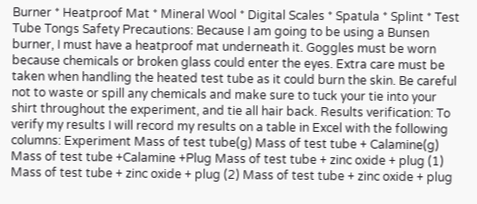Burner * Heatproof Mat * Mineral Wool * Digital Scales * Spatula * Splint * Test Tube Tongs Safety Precautions: Because I am going to be using a Bunsen burner, I must have a heatproof mat underneath it. Goggles must be worn because chemicals or broken glass could enter the eyes. Extra care must be taken when handling the heated test tube as it could burn the skin. Be careful not to waste or spill any chemicals and make sure to tuck your tie into your shirt throughout the experiment, and tie all hair back. Results verification: To verify my results I will record my results on a table in Excel with the following columns: Experiment Mass of test tube(g) Mass of test tube + Calamine(g) Mass of test tube +Calamine +Plug Mass of test tube + zinc oxide + plug (1) Mass of test tube + zinc oxide + plug (2) Mass of test tube + zinc oxide + plug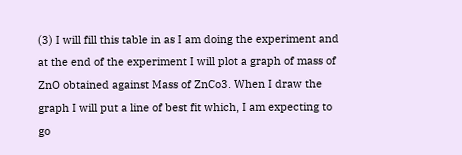(3) I will fill this table in as I am doing the experiment and at the end of the experiment I will plot a graph of mass of ZnO obtained against Mass of ZnCo3. When I draw the graph I will put a line of best fit which, I am expecting to go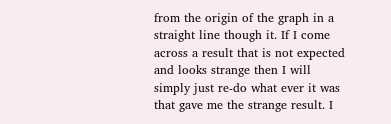from the origin of the graph in a straight line though it. If I come across a result that is not expected and looks strange then I will simply just re-do what ever it was that gave me the strange result. I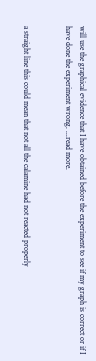will use the graphical evidence that I have obtained before the experiment to see if my graph is correct or if I have done the experiment wrong. ...read more.


a straight line this could mean that not all the calamine had not reacted properly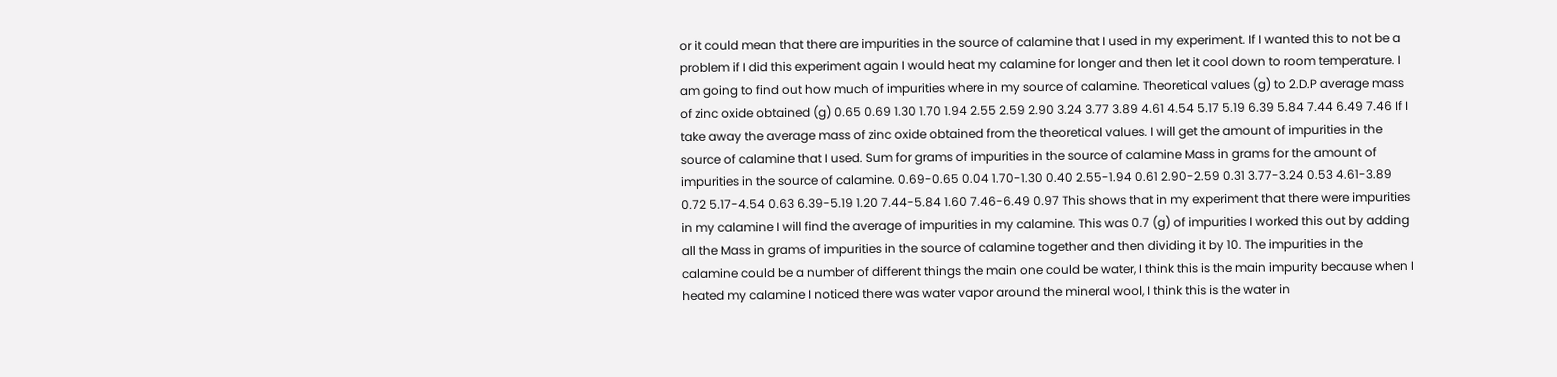or it could mean that there are impurities in the source of calamine that I used in my experiment. If I wanted this to not be a problem if I did this experiment again I would heat my calamine for longer and then let it cool down to room temperature. I am going to find out how much of impurities where in my source of calamine. Theoretical values (g) to 2.D.P average mass of zinc oxide obtained (g) 0.65 0.69 1.30 1.70 1.94 2.55 2.59 2.90 3.24 3.77 3.89 4.61 4.54 5.17 5.19 6.39 5.84 7.44 6.49 7.46 If I take away the average mass of zinc oxide obtained from the theoretical values. I will get the amount of impurities in the source of calamine that I used. Sum for grams of impurities in the source of calamine Mass in grams for the amount of impurities in the source of calamine. 0.69-0.65 0.04 1.70-1.30 0.40 2.55-1.94 0.61 2.90-2.59 0.31 3.77-3.24 0.53 4.61-3.89 0.72 5.17-4.54 0.63 6.39-5.19 1.20 7.44-5.84 1.60 7.46-6.49 0.97 This shows that in my experiment that there were impurities in my calamine I will find the average of impurities in my calamine. This was 0.7 (g) of impurities I worked this out by adding all the Mass in grams of impurities in the source of calamine together and then dividing it by 10. The impurities in the calamine could be a number of different things the main one could be water, I think this is the main impurity because when I heated my calamine I noticed there was water vapor around the mineral wool, I think this is the water in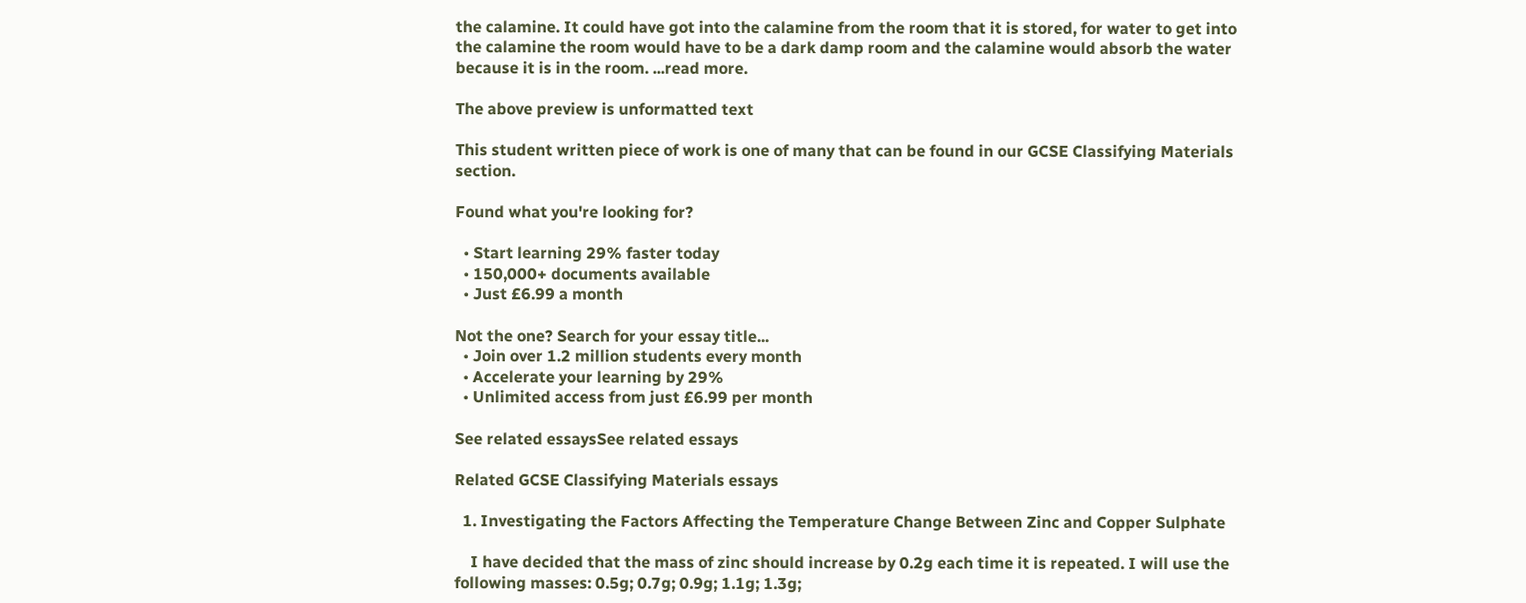the calamine. It could have got into the calamine from the room that it is stored, for water to get into the calamine the room would have to be a dark damp room and the calamine would absorb the water because it is in the room. ...read more.

The above preview is unformatted text

This student written piece of work is one of many that can be found in our GCSE Classifying Materials section.

Found what you're looking for?

  • Start learning 29% faster today
  • 150,000+ documents available
  • Just £6.99 a month

Not the one? Search for your essay title...
  • Join over 1.2 million students every month
  • Accelerate your learning by 29%
  • Unlimited access from just £6.99 per month

See related essaysSee related essays

Related GCSE Classifying Materials essays

  1. Investigating the Factors Affecting the Temperature Change Between Zinc and Copper Sulphate

    I have decided that the mass of zinc should increase by 0.2g each time it is repeated. I will use the following masses: 0.5g; 0.7g; 0.9g; 1.1g; 1.3g;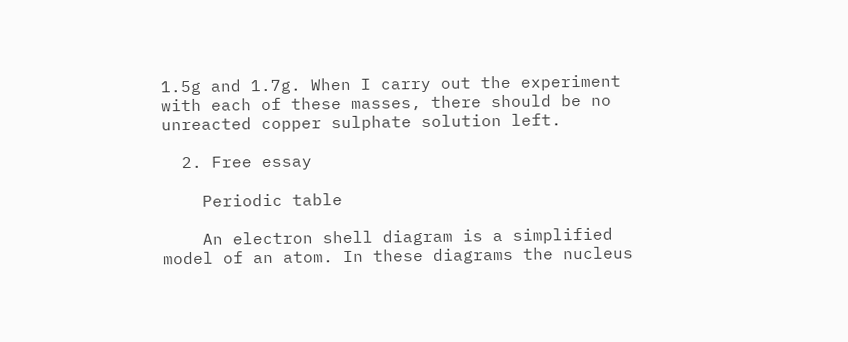1.5g and 1.7g. When I carry out the experiment with each of these masses, there should be no unreacted copper sulphate solution left.

  2. Free essay

    Periodic table

    An electron shell diagram is a simplified model of an atom. In these diagrams the nucleus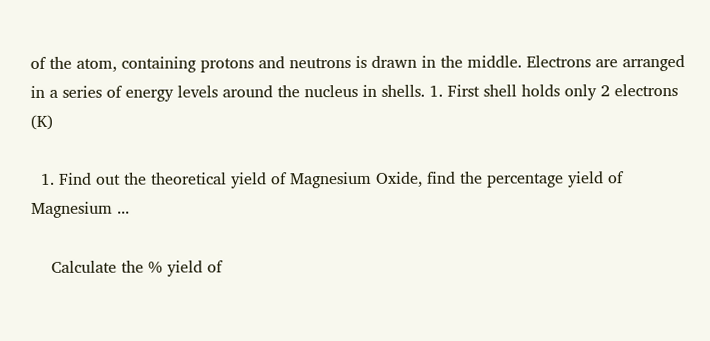of the atom, containing protons and neutrons is drawn in the middle. Electrons are arranged in a series of energy levels around the nucleus in shells. 1. First shell holds only 2 electrons (K)

  1. Find out the theoretical yield of Magnesium Oxide, find the percentage yield of Magnesium ...

    Calculate the % yield of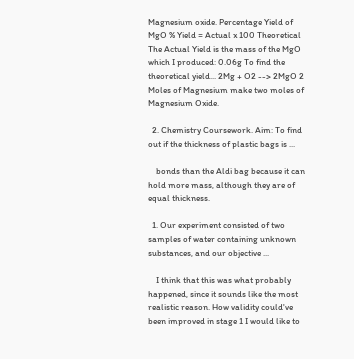Magnesium oxide. Percentage Yield of MgO % Yield = Actual x 100 Theoretical The Actual Yield is the mass of the MgO which I produced: 0.06g To find the theoretical yield... 2Mg + O2 --> 2MgO 2 Moles of Magnesium make two moles of Magnesium Oxide.

  2. Chemistry Coursework. Aim: To find out if the thickness of plastic bags is ...

    bonds than the Aldi bag because it can hold more mass, although they are of equal thickness.

  1. Our experiment consisted of two samples of water containing unknown substances, and our objective ...

    I think that this was what probably happened, since it sounds like the most realistic reason. How validity could've been improved in stage 1 I would like to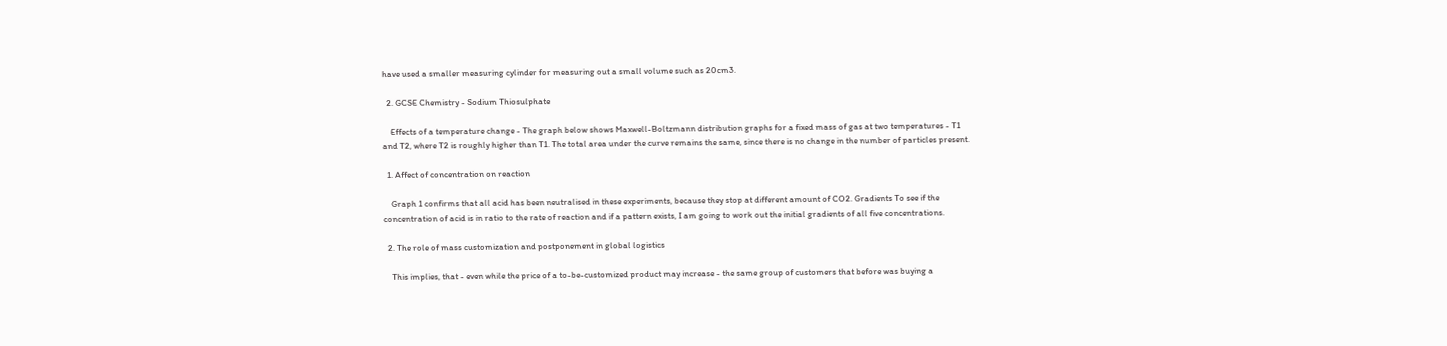have used a smaller measuring cylinder for measuring out a small volume such as 20cm3.

  2. GCSE Chemistry - Sodium Thiosulphate

    Effects of a temperature change - The graph below shows Maxwell-Boltzmann distribution graphs for a fixed mass of gas at two temperatures - T1 and T2, where T2 is roughly higher than T1. The total area under the curve remains the same, since there is no change in the number of particles present.

  1. Affect of concentration on reaction

    Graph 1 confirms that all acid has been neutralised in these experiments, because they stop at different amount of CO2. Gradients To see if the concentration of acid is in ratio to the rate of reaction and if a pattern exists, I am going to work out the initial gradients of all five concentrations.

  2. The role of mass customization and postponement in global logistics

    This implies, that - even while the price of a to-be-customized product may increase - the same group of customers that before was buying a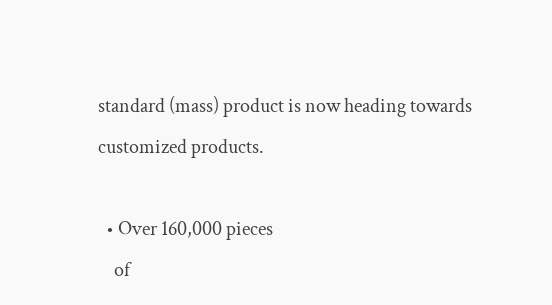standard (mass) product is now heading towards customized products.

  • Over 160,000 pieces
    of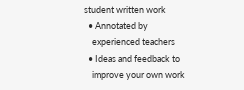student written work
  • Annotated by
    experienced teachers
  • Ideas and feedback to
    improve your own work